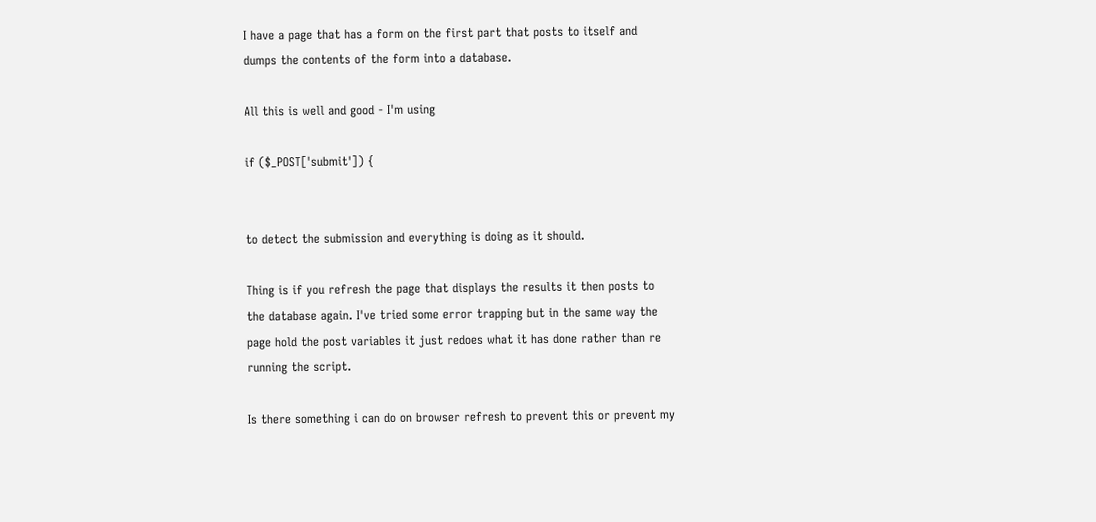I have a page that has a form on the first part that posts to itself and
dumps the contents of the form into a database.

All this is well and good - I'm using

if ($_POST['submit']) {


to detect the submission and everything is doing as it should.

Thing is if you refresh the page that displays the results it then posts to
the database again. I've tried some error trapping but in the same way the
page hold the post variables it just redoes what it has done rather than re
running the script.

Is there something i can do on browser refresh to prevent this or prevent my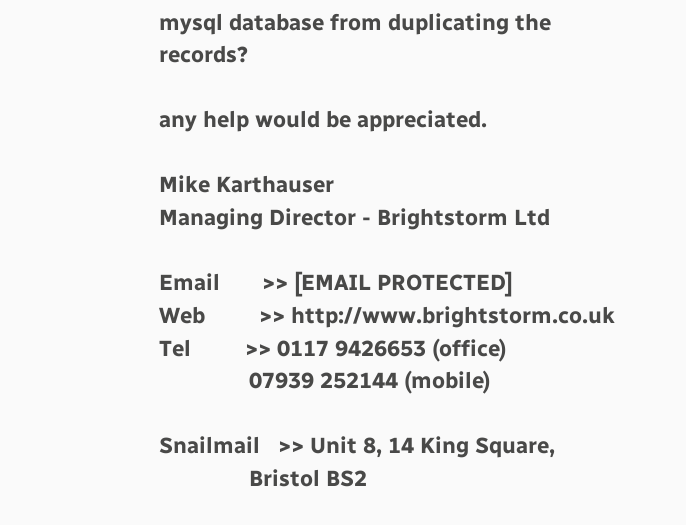mysql database from duplicating the records?

any help would be appreciated.

Mike Karthauser
Managing Director - Brightstorm Ltd

Email       >> [EMAIL PROTECTED]
Web         >> http://www.brightstorm.co.uk
Tel         >> 0117 9426653 (office)
               07939 252144 (mobile)

Snailmail   >> Unit 8, 14 King Square,
               Bristol BS2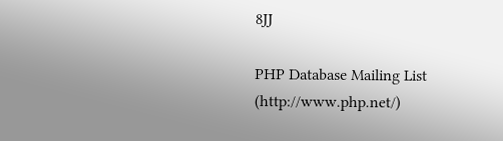8JJ

PHP Database Mailing List (http://www.php.net/)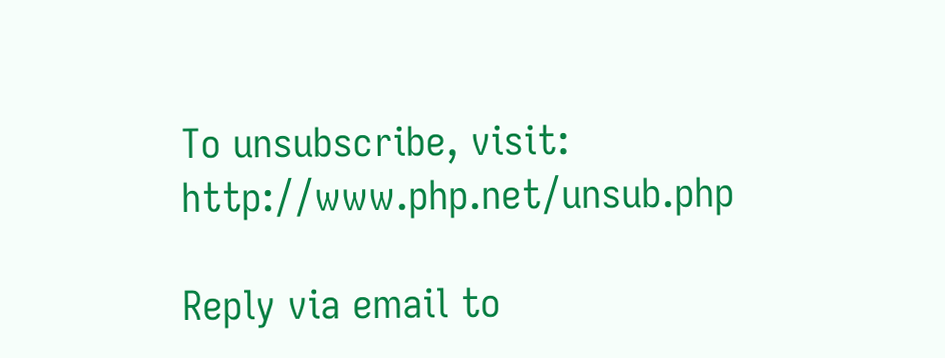To unsubscribe, visit: http://www.php.net/unsub.php

Reply via email to